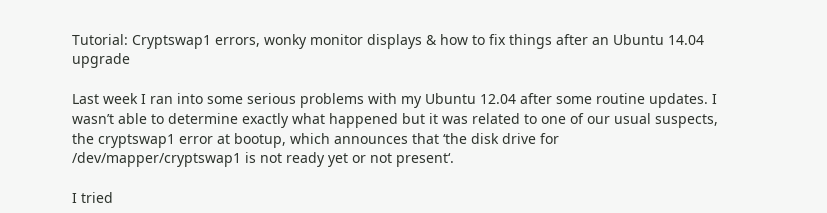Tutorial: Cryptswap1 errors, wonky monitor displays & how to fix things after an Ubuntu 14.04 upgrade

Last week I ran into some serious problems with my Ubuntu 12.04 after some routine updates. I wasn’t able to determine exactly what happened but it was related to one of our usual suspects, the cryptswap1 error at bootup, which announces that ‘the disk drive for /dev/mapper/cryptswap1 is not ready yet or not present‘.

I tried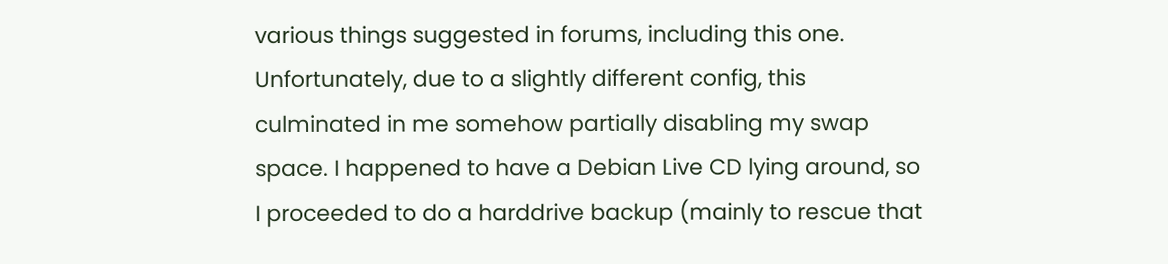various things suggested in forums, including this one. Unfortunately, due to a slightly different config, this culminated in me somehow partially disabling my swap space. I happened to have a Debian Live CD lying around, so I proceeded to do a harddrive backup (mainly to rescue that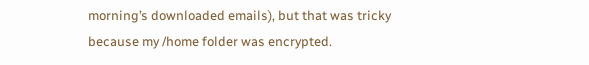morning’s downloaded emails), but that was tricky because my /home folder was encrypted.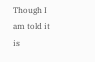Though I am told it is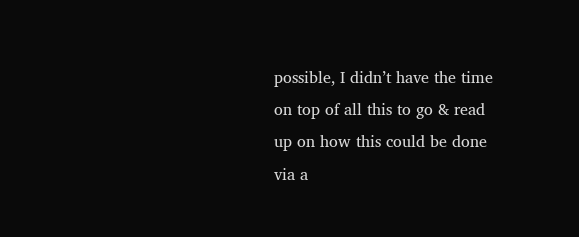possible, I didn’t have the time on top of all this to go & read up on how this could be done via a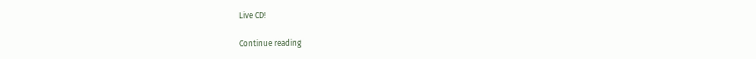Live CD!

Continue reading